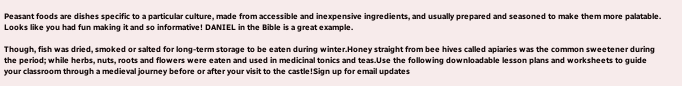Peasant foods are dishes specific to a particular culture, made from accessible and inexpensive ingredients, and usually prepared and seasoned to make them more palatable.
Looks like you had fun making it and so informative! DANIEL in the Bible is a great example.

Though, fish was dried, smoked or salted for long-term storage to be eaten during winter.Honey straight from bee hives called apiaries was the common sweetener during the period; while herbs, nuts, roots and flowers were eaten and used in medicinal tonics and teas.Use the following downloadable lesson plans and worksheets to guide your classroom through a medieval journey before or after your visit to the castle!Sign up for email updates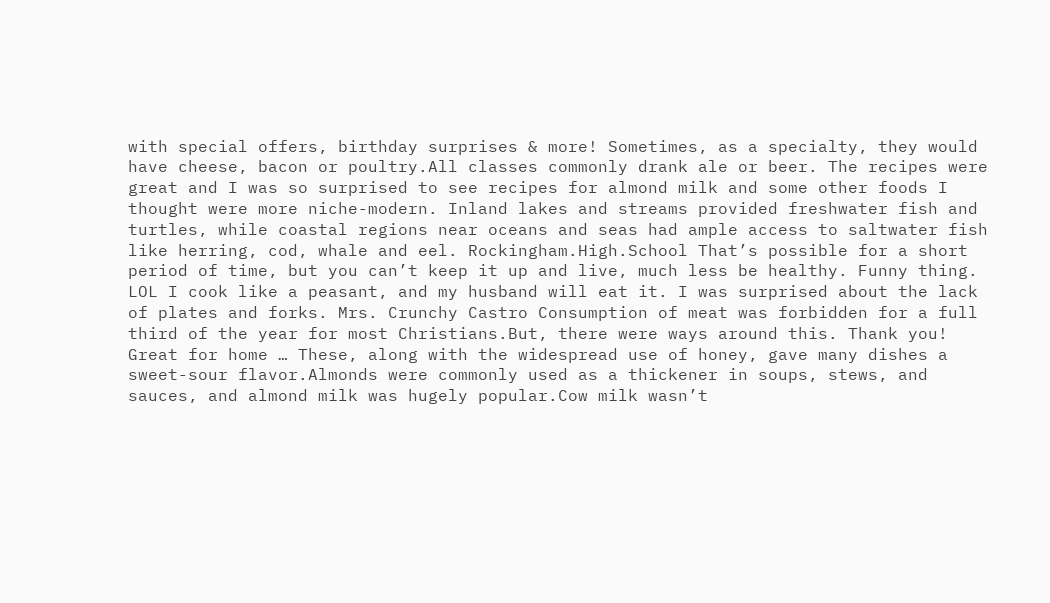with special offers, birthday surprises & more! Sometimes, as a specialty, they would have cheese, bacon or poultry.All classes commonly drank ale or beer. The recipes were great and I was so surprised to see recipes for almond milk and some other foods I thought were more niche-modern. Inland lakes and streams provided freshwater fish and turtles, while coastal regions near oceans and seas had ample access to saltwater fish like herring, cod, whale and eel. Rockingham.High.School That’s possible for a short period of time, but you can’t keep it up and live, much less be healthy. Funny thing. LOL I cook like a peasant, and my husband will eat it. I was surprised about the lack of plates and forks. Mrs. Crunchy Castro Consumption of meat was forbidden for a full third of the year for most Christians.But, there were ways around this. Thank you! Great for home … These, along with the widespread use of honey, gave many dishes a sweet-sour flavor.Almonds were commonly used as a thickener in soups, stews, and sauces, and almond milk was hugely popular.Cow milk wasn’t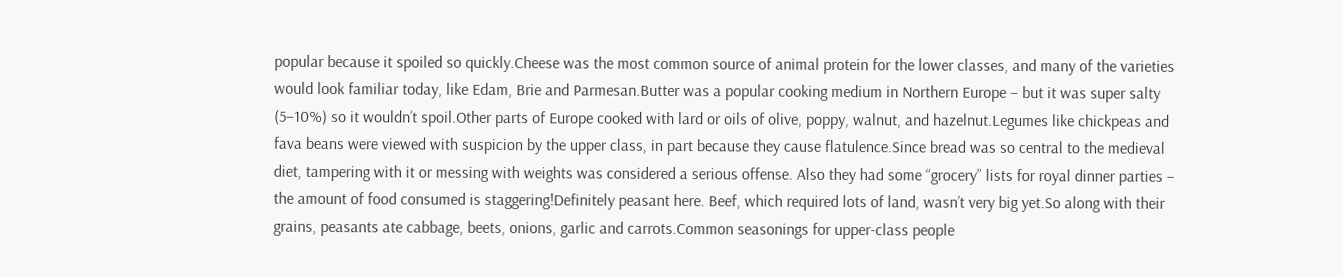popular because it spoiled so quickly.Cheese was the most common source of animal protein for the lower classes, and many of the varieties would look familiar today, like Edam, Brie and Parmesan.Butter was a popular cooking medium in Northern Europe – but it was super salty (5–10%) so it wouldn’t spoil.Other parts of Europe cooked with lard or oils of olive, poppy, walnut, and hazelnut.Legumes like chickpeas and fava beans were viewed with suspicion by the upper class, in part because they cause flatulence.Since bread was so central to the medieval diet, tampering with it or messing with weights was considered a serious offense. Also they had some “grocery” lists for royal dinner parties – the amount of food consumed is staggering!Definitely peasant here. Beef, which required lots of land, wasn’t very big yet.So along with their grains, peasants ate cabbage, beets, onions, garlic and carrots.Common seasonings for upper-class people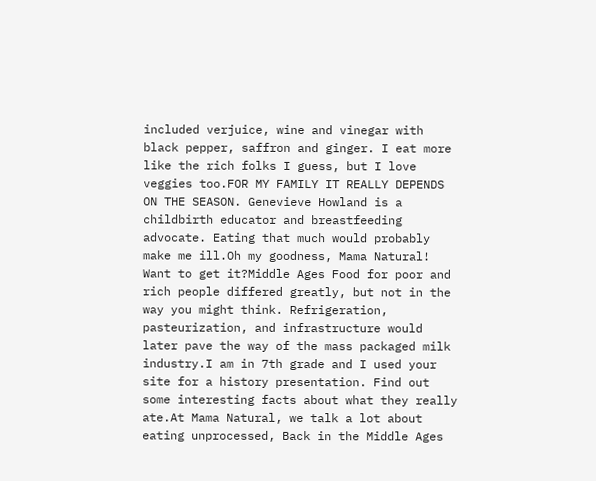included verjuice, wine and vinegar with black pepper, saffron and ginger. I eat more like the rich folks I guess, but I love veggies too.FOR MY FAMILY IT REALLY DEPENDS ON THE SEASON. Genevieve Howland is a childbirth educator and breastfeeding advocate. Eating that much would probably make me ill.Oh my goodness, Mama Natural! Want to get it?Middle Ages Food for poor and rich people differed greatly, but not in the way you might think. Refrigeration, pasteurization, and infrastructure would later pave the way of the mass packaged milk industry.I am in 7th grade and I used your site for a history presentation. Find out some interesting facts about what they really ate.At Mama Natural, we talk a lot about eating unprocessed, Back in the Middle Ages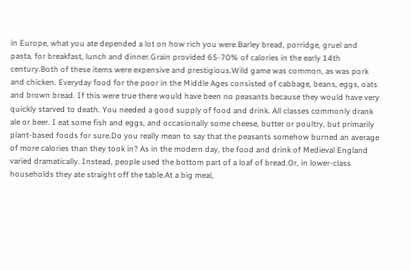in Europe, what you ate depended a lot on how rich you were.Barley bread, porridge, gruel and pasta, for breakfast, lunch and dinner.Grain provided 65-70% of calories in the early 14th century.Both of these items were expensive and prestigious.Wild game was common, as was pork and chicken. Everyday food for the poor in the Middle Ages consisted of cabbage, beans, eggs, oats and brown bread. If this were true there would have been no peasants because they would have very quickly starved to death. You needed a good supply of food and drink. All classes commonly drank ale or beer. I eat some fish and eggs, and occasionally some cheese, butter or poultry, but primarily plant-based foods for sure.Do you really mean to say that the peasants somehow burned an average of more calories than they took in? As in the modern day, the food and drink of Medieval England varied dramatically. Instead, people used the bottom part of a loaf of bread.Or, in lower-class households they ate straight off the table.At a big meal,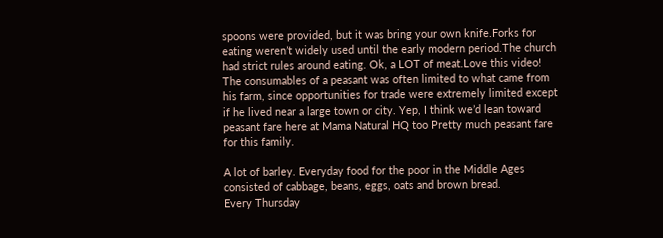spoons were provided, but it was bring your own knife.Forks for eating weren’t widely used until the early modern period.The church had strict rules around eating. Ok, a LOT of meat.Love this video! The consumables of a peasant was often limited to what came from his farm, since opportunities for trade were extremely limited except if he lived near a large town or city. Yep, I think we’d lean toward peasant fare here at Mama Natural HQ too Pretty much peasant fare for this family.

A lot of barley. Everyday food for the poor in the Middle Ages consisted of cabbage, beans, eggs, oats and brown bread.
Every Thursday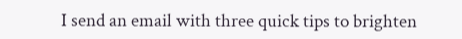I send an email with three quick tips to brighten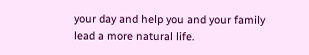your day and help you and your family lead a more natural life.